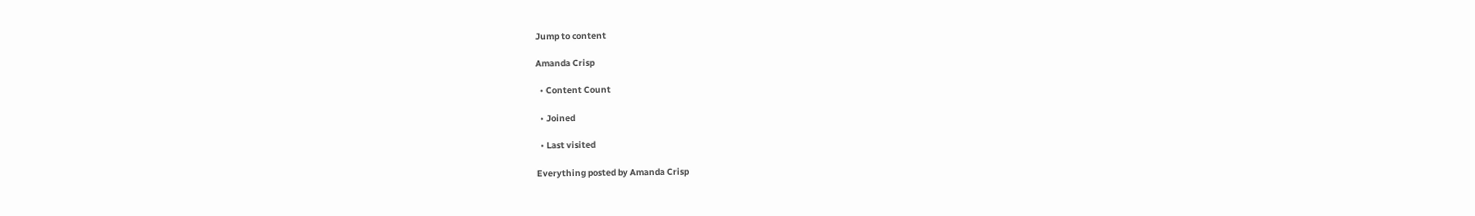Jump to content

Amanda Crisp

  • Content Count

  • Joined

  • Last visited

Everything posted by Amanda Crisp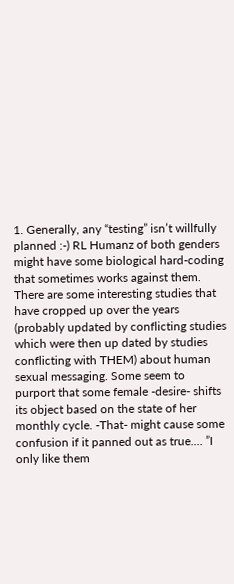1. Generally, any “testing” isn’t willfully planned :-) RL Humanz of both genders might have some biological hard-coding that sometimes works against them. There are some interesting studies that have cropped up over the years (probably updated by conflicting studies which were then up dated by studies conflicting with THEM) about human sexual messaging. Some seem to purport that some female -desire- shifts its object based on the state of her monthly cycle. -That- might cause some confusion if it panned out as true.... ”I only like them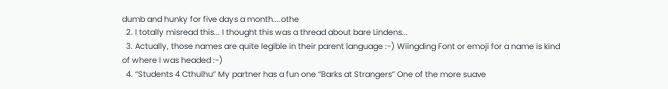dumb and hunky for five days a month....othe
  2. I totally misread this... I thought this was a thread about bare Lindens...
  3. Actually, those names are quite legible in their parent language :-) Wiingding Font or emoji for a name is kind of where I was headed :-)
  4. “Students 4 Cthulhu” My partner has a fun one “Barks at Strangers” One of the more suave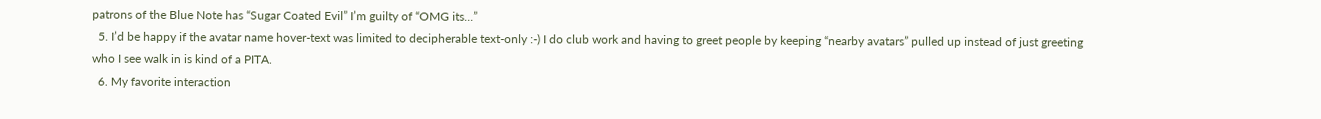patrons of the Blue Note has “Sugar Coated Evil” I’m guilty of “OMG its...”
  5. I’d be happy if the avatar name hover-text was limited to decipherable text-only :-) I do club work and having to greet people by keeping “nearby avatars” pulled up instead of just greeting who I see walk in is kind of a PITA.
  6. My favorite interaction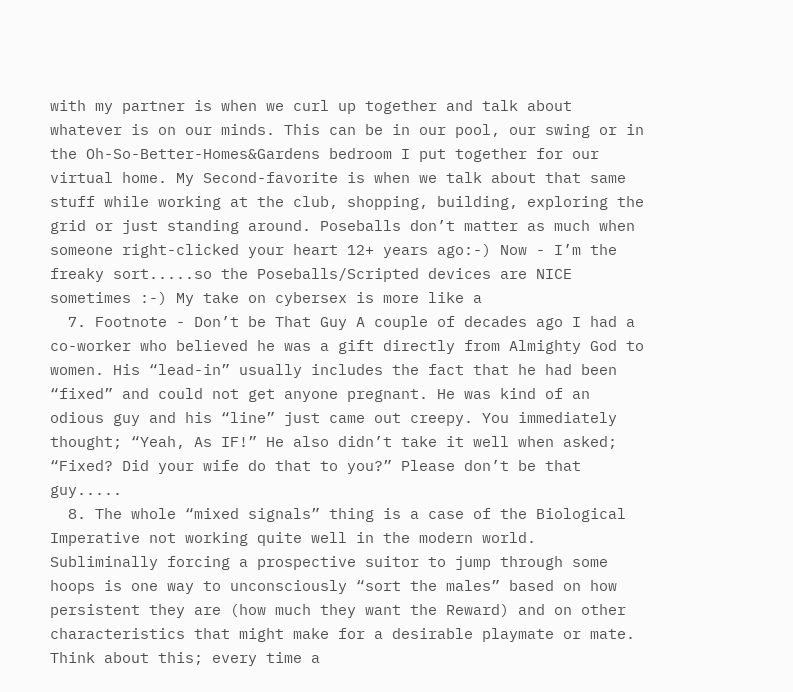with my partner is when we curl up together and talk about whatever is on our minds. This can be in our pool, our swing or in the Oh-So-Better-Homes&Gardens bedroom I put together for our virtual home. My Second-favorite is when we talk about that same stuff while working at the club, shopping, building, exploring the grid or just standing around. Poseballs don’t matter as much when someone right-clicked your heart 12+ years ago:-) Now - I’m the freaky sort.....so the Poseballs/Scripted devices are NICE sometimes :-) My take on cybersex is more like a
  7. Footnote - Don’t be That Guy A couple of decades ago I had a co-worker who believed he was a gift directly from Almighty God to women. His “lead-in” usually includes the fact that he had been “fixed” and could not get anyone pregnant. He was kind of an odious guy and his “line” just came out creepy. You immediately thought; “Yeah, As IF!” He also didn’t take it well when asked; “Fixed? Did your wife do that to you?” Please don’t be that guy.....
  8. The whole “mixed signals” thing is a case of the Biological Imperative not working quite well in the modern world. Subliminally forcing a prospective suitor to jump through some hoops is one way to unconsciously “sort the males” based on how persistent they are (how much they want the Reward) and on other characteristics that might make for a desirable playmate or mate. Think about this; every time a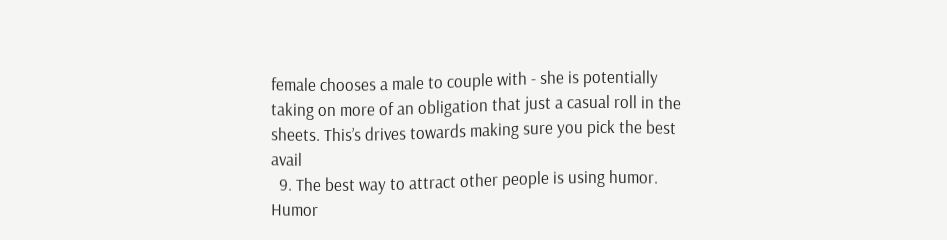female chooses a male to couple with - she is potentially taking on more of an obligation that just a casual roll in the sheets. This’s drives towards making sure you pick the best avail
  9. The best way to attract other people is using humor. Humor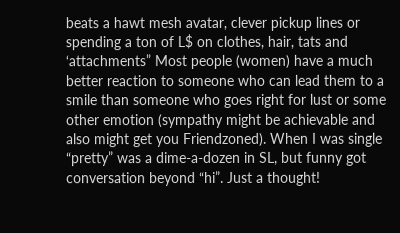beats a hawt mesh avatar, clever pickup lines or spending a ton of L$ on clothes, hair, tats and ‘attachments” Most people (women) have a much better reaction to someone who can lead them to a smile than someone who goes right for lust or some other emotion (sympathy might be achievable and also might get you Friendzoned). When I was single “pretty” was a dime-a-dozen in SL, but funny got conversation beyond “hi”. Just a thought!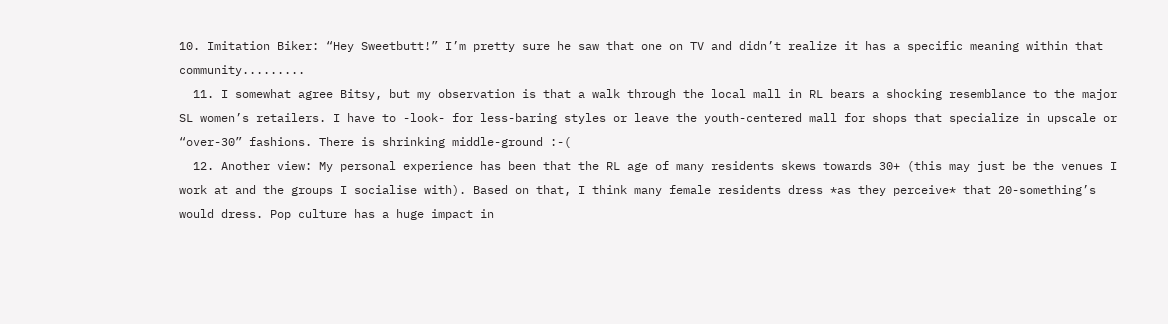10. Imitation Biker: “Hey Sweetbutt!” I’m pretty sure he saw that one on TV and didn’t realize it has a specific meaning within that community.........
  11. I somewhat agree Bitsy, but my observation is that a walk through the local mall in RL bears a shocking resemblance to the major SL women’s retailers. I have to -look- for less-baring styles or leave the youth-centered mall for shops that specialize in upscale or “over-30” fashions. There is shrinking middle-ground :-(
  12. Another view: My personal experience has been that the RL age of many residents skews towards 30+ (this may just be the venues I work at and the groups I socialise with). Based on that, I think many female residents dress *as they perceive* that 20-something’s would dress. Pop culture has a huge impact in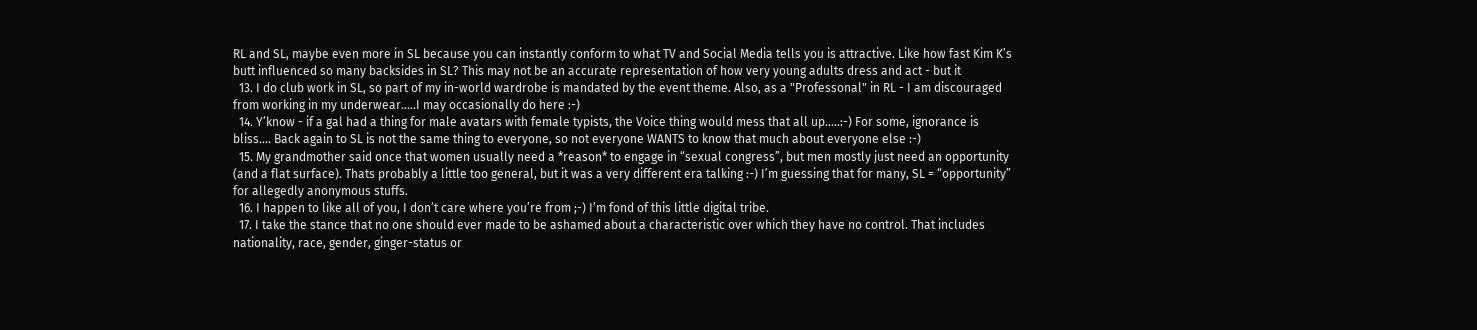RL and SL, maybe even more in SL because you can instantly conform to what TV and Social Media tells you is attractive. Like how fast Kim K’s butt influenced so many backsides in SL? This may not be an accurate representation of how very young adults dress and act - but it
  13. I do club work in SL, so part of my in-world wardrobe is mandated by the event theme. Also, as a "Professonal" in RL - I am discouraged from working in my underwear.....I may occasionally do here :-)
  14. Y’know - if a gal had a thing for male avatars with female typists, the Voice thing would mess that all up.....:-) For some, ignorance is bliss.... Back again to SL is not the same thing to everyone, so not everyone WANTS to know that much about everyone else :-)
  15. My grandmother said once that women usually need a *reason* to engage in “sexual congress”, but men mostly just need an opportunity (and a flat surface). Thats probably a little too general, but it was a very different era talking :-) I’m guessing that for many, SL = “opportunity” for allegedly anonymous stuffs.
  16. I happen to like all of you, I don’t care where you’re from ;-) I’m fond of this little digital tribe.
  17. I take the stance that no one should ever made to be ashamed about a characteristic over which they have no control. That includes nationality, race, gender, ginger-status or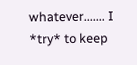whatever....... I *try* to keep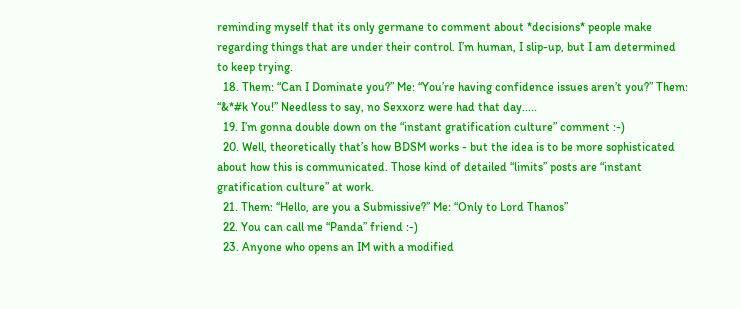reminding myself that its only germane to comment about *decisions* people make regarding things that are under their control. I’m human, I slip-up, but I am determined to keep trying.
  18. Them: “Can I Dominate you?” Me: “You’re having confidence issues aren’t you?” Them: “&*#k You!” Needless to say, no Sexxorz were had that day.....
  19. I’m gonna double down on the “instant gratification culture” comment :-)
  20. Well, theoretically that’s how BDSM works - but the idea is to be more sophisticated about how this is communicated. Those kind of detailed “limits” posts are “instant gratification culture” at work.
  21. Them: “Hello, are you a Submissive?” Me: “Only to Lord Thanos”
  22. You can call me “Panda” friend :-)
  23. Anyone who opens an IM with a modified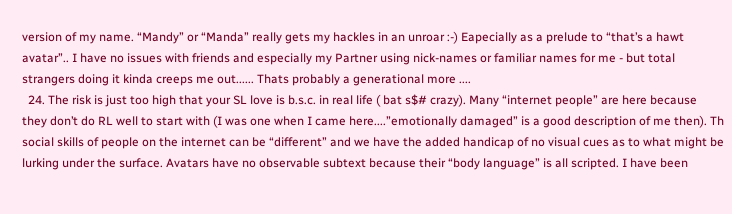version of my name. “Mandy” or “Manda” really gets my hackles in an unroar :-) Eapecially as a prelude to “that’s a hawt avatar”.. I have no issues with friends and especially my Partner using nick-names or familiar names for me - but total strangers doing it kinda creeps me out...... Thats probably a generational more ....
  24. The risk is just too high that your SL love is b.s.c. in real life ( bat s$# crazy). Many “internet people” are here because they don’t do RL well to start with (I was one when I came here....”emotionally damaged” is a good description of me then). Th social skills of people on the internet can be “different” and we have the added handicap of no visual cues as to what might be lurking under the surface. Avatars have no observable subtext because their “body language” is all scripted. I have been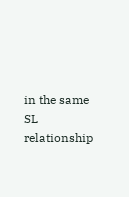in the same SL relationship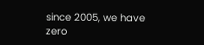since 2005, we have zero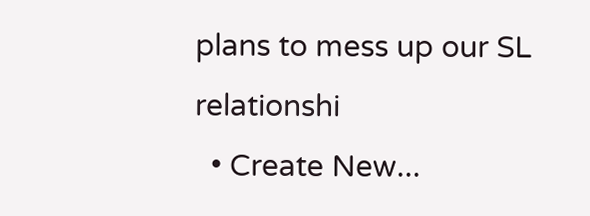plans to mess up our SL relationshi
  • Create New...